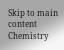Skip to main content
Chemistry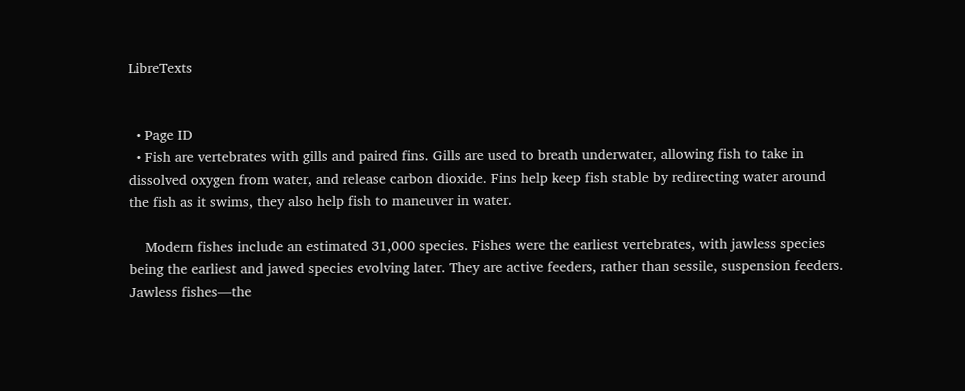LibreTexts


  • Page ID
  • Fish are vertebrates with gills and paired fins. Gills are used to breath underwater, allowing fish to take in dissolved oxygen from water, and release carbon dioxide. Fins help keep fish stable by redirecting water around the fish as it swims, they also help fish to maneuver in water.

    Modern fishes include an estimated 31,000 species. Fishes were the earliest vertebrates, with jawless species being the earliest and jawed species evolving later. They are active feeders, rather than sessile, suspension feeders. Jawless fishes—the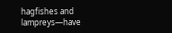hagfishes and lampreys—have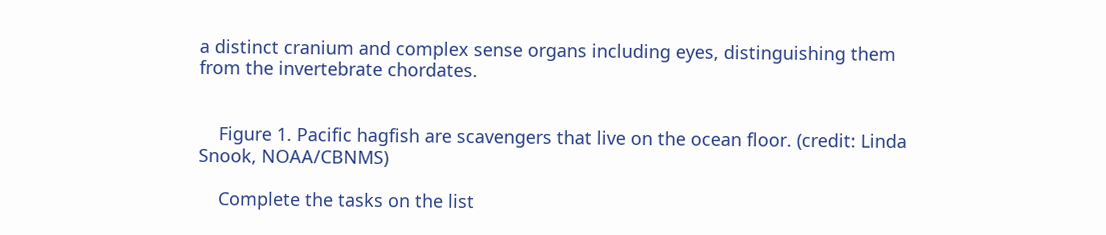a distinct cranium and complex sense organs including eyes, distinguishing them from the invertebrate chordates.


    Figure 1. Pacific hagfish are scavengers that live on the ocean floor. (credit: Linda Snook, NOAA/CBNMS)

    Complete the tasks on the list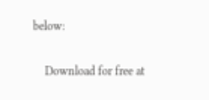below:

    Download for free at